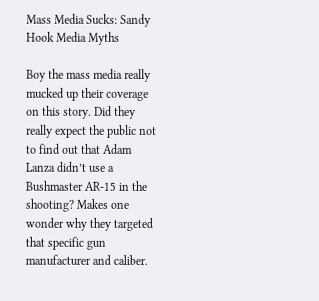Mass Media Sucks: Sandy Hook Media Myths

Boy the mass media really mucked up their coverage on this story. Did they really expect the public not to find out that Adam Lanza didn’t use a Bushmaster AR-15 in the shooting? Makes one wonder why they targeted that specific gun manufacturer and caliber.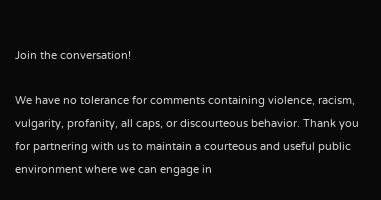Join the conversation!

We have no tolerance for comments containing violence, racism, vulgarity, profanity, all caps, or discourteous behavior. Thank you for partnering with us to maintain a courteous and useful public environment where we can engage in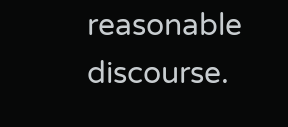reasonable discourse.